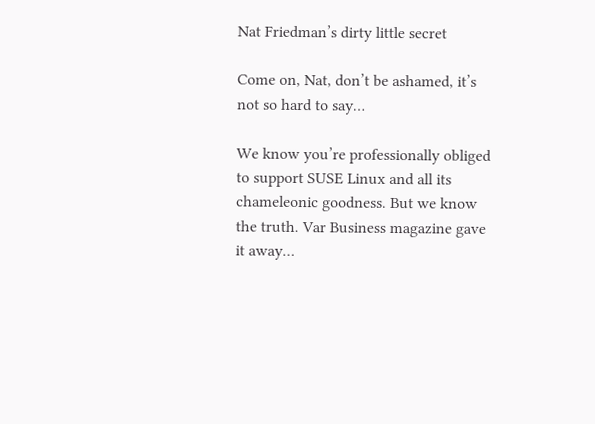Nat Friedman’s dirty little secret

Come on, Nat, don’t be ashamed, it’s not so hard to say…

We know you’re professionally obliged to support SUSE Linux and all its chameleonic goodness. But we know the truth. Var Business magazine gave it away…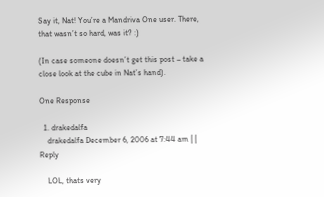Say it, Nat! You’re a Mandriva One user. There, that wasn’t so hard, was it? :)

(In case someone doesn’t get this post – take a close look at the cube in Nat’s hand).

One Response

  1. drakedalfa
    drakedalfa December 6, 2006 at 7:44 am | | Reply

    LOL, thats very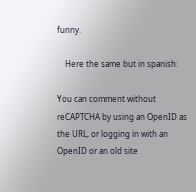funny.

    Here the same but in spanish:

You can comment without reCAPTCHA by using an OpenID as the URL, or logging in with an OpenID or an old site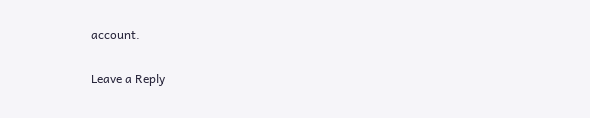account.

Leave a Reply